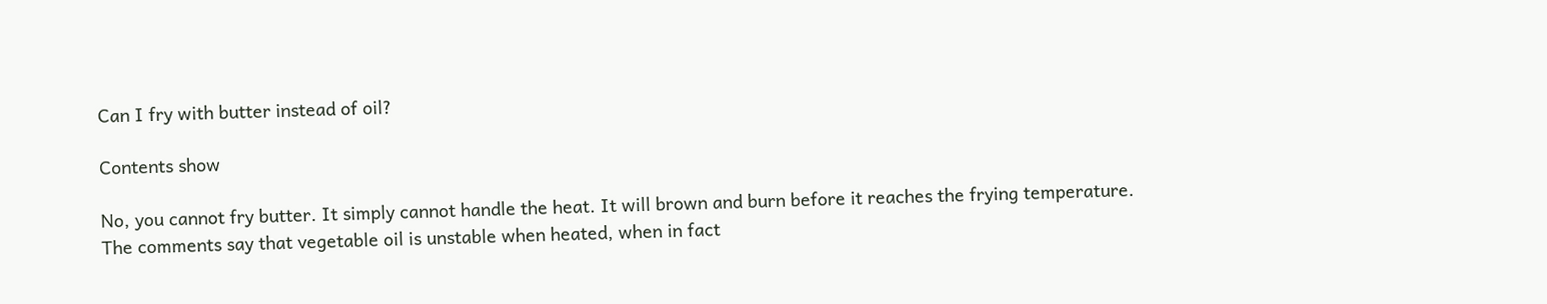Can I fry with butter instead of oil?

Contents show

No, you cannot fry butter. It simply cannot handle the heat. It will brown and burn before it reaches the frying temperature. The comments say that vegetable oil is unstable when heated, when in fact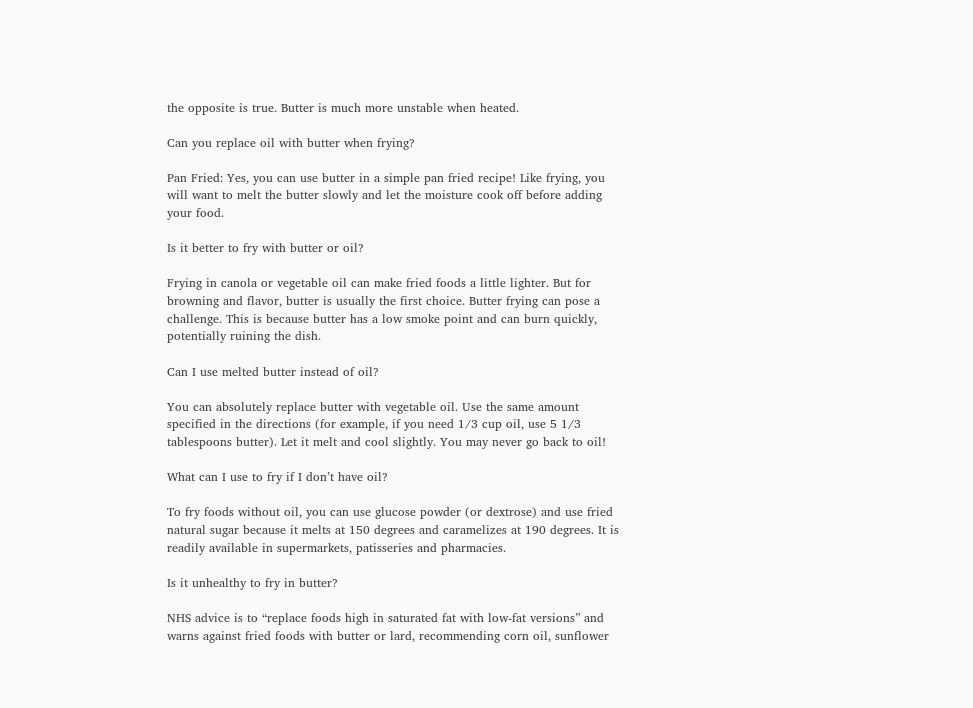the opposite is true. Butter is much more unstable when heated.

Can you replace oil with butter when frying?

Pan Fried: Yes, you can use butter in a simple pan fried recipe! Like frying, you will want to melt the butter slowly and let the moisture cook off before adding your food.

Is it better to fry with butter or oil?

Frying in canola or vegetable oil can make fried foods a little lighter. But for browning and flavor, butter is usually the first choice. Butter frying can pose a challenge. This is because butter has a low smoke point and can burn quickly, potentially ruining the dish.

Can I use melted butter instead of oil?

You can absolutely replace butter with vegetable oil. Use the same amount specified in the directions (for example, if you need 1/3 cup oil, use 5 1/3 tablespoons butter). Let it melt and cool slightly. You may never go back to oil!

What can I use to fry if I don’t have oil?

To fry foods without oil, you can use glucose powder (or dextrose) and use fried natural sugar because it melts at 150 degrees and caramelizes at 190 degrees. It is readily available in supermarkets, patisseries and pharmacies.

Is it unhealthy to fry in butter?

NHS advice is to “replace foods high in saturated fat with low-fat versions” and warns against fried foods with butter or lard, recommending corn oil, sunflower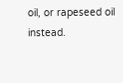oil, or rapeseed oil instead.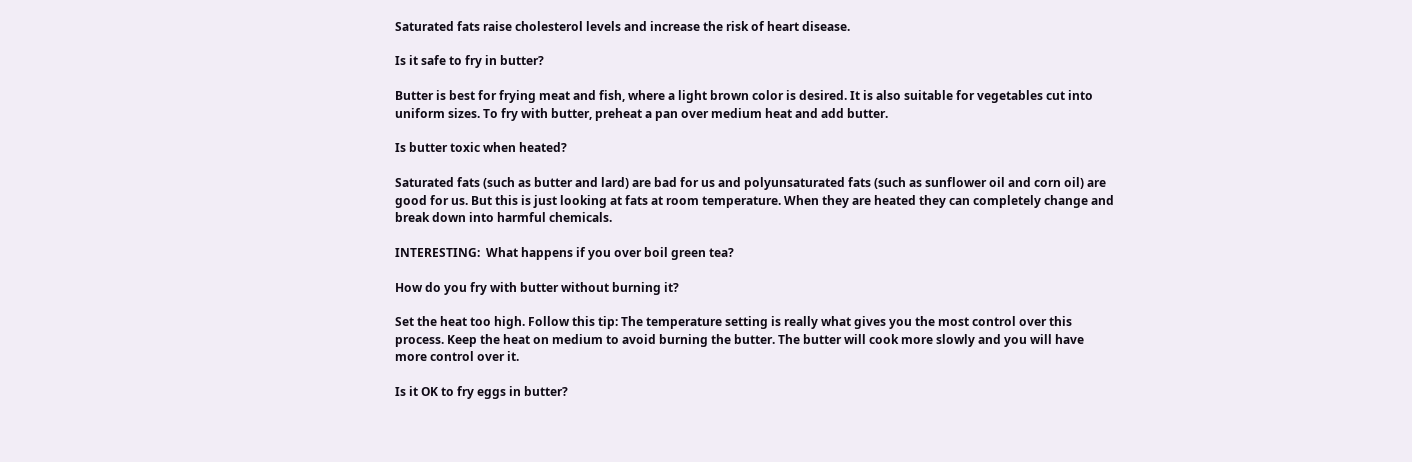Saturated fats raise cholesterol levels and increase the risk of heart disease.

Is it safe to fry in butter?

Butter is best for frying meat and fish, where a light brown color is desired. It is also suitable for vegetables cut into uniform sizes. To fry with butter, preheat a pan over medium heat and add butter.

Is butter toxic when heated?

Saturated fats (such as butter and lard) are bad for us and polyunsaturated fats (such as sunflower oil and corn oil) are good for us. But this is just looking at fats at room temperature. When they are heated they can completely change and break down into harmful chemicals.

INTERESTING:  What happens if you over boil green tea?

How do you fry with butter without burning it?

Set the heat too high. Follow this tip: The temperature setting is really what gives you the most control over this process. Keep the heat on medium to avoid burning the butter. The butter will cook more slowly and you will have more control over it.

Is it OK to fry eggs in butter?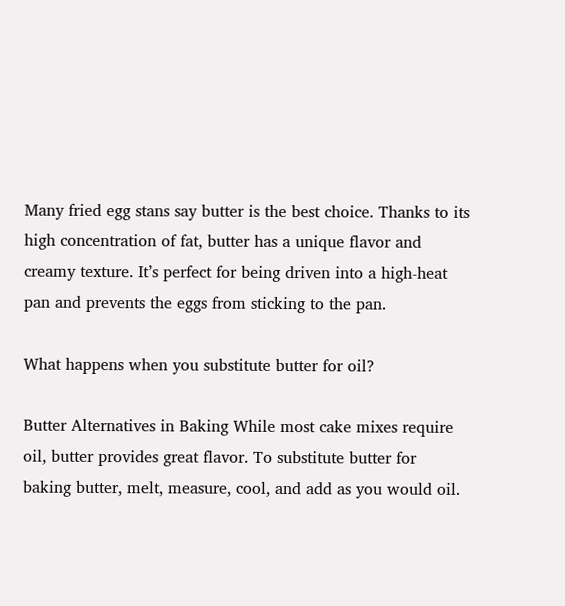Many fried egg stans say butter is the best choice. Thanks to its high concentration of fat, butter has a unique flavor and creamy texture. It’s perfect for being driven into a high-heat pan and prevents the eggs from sticking to the pan.

What happens when you substitute butter for oil?

Butter Alternatives in Baking While most cake mixes require oil, butter provides great flavor. To substitute butter for baking butter, melt, measure, cool, and add as you would oil.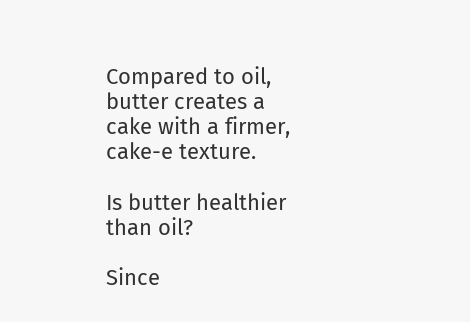Compared to oil, butter creates a cake with a firmer, cake-e texture.

Is butter healthier than oil?

Since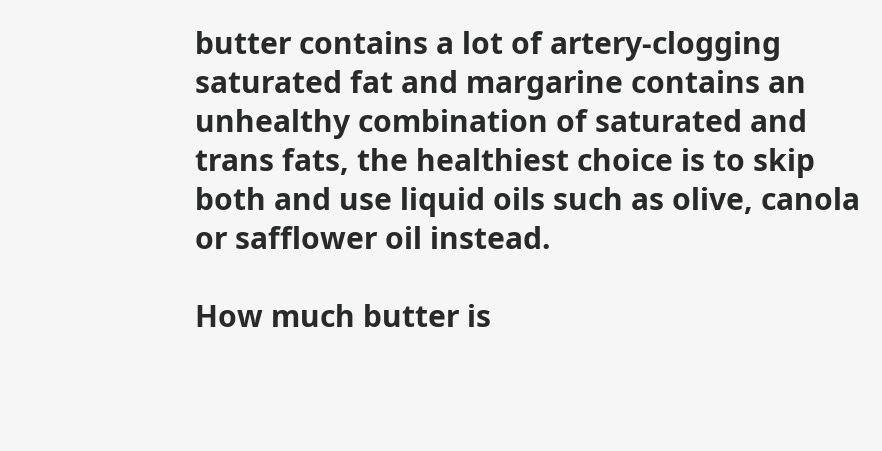butter contains a lot of artery-clogging saturated fat and margarine contains an unhealthy combination of saturated and trans fats, the healthiest choice is to skip both and use liquid oils such as olive, canola or safflower oil instead.

How much butter is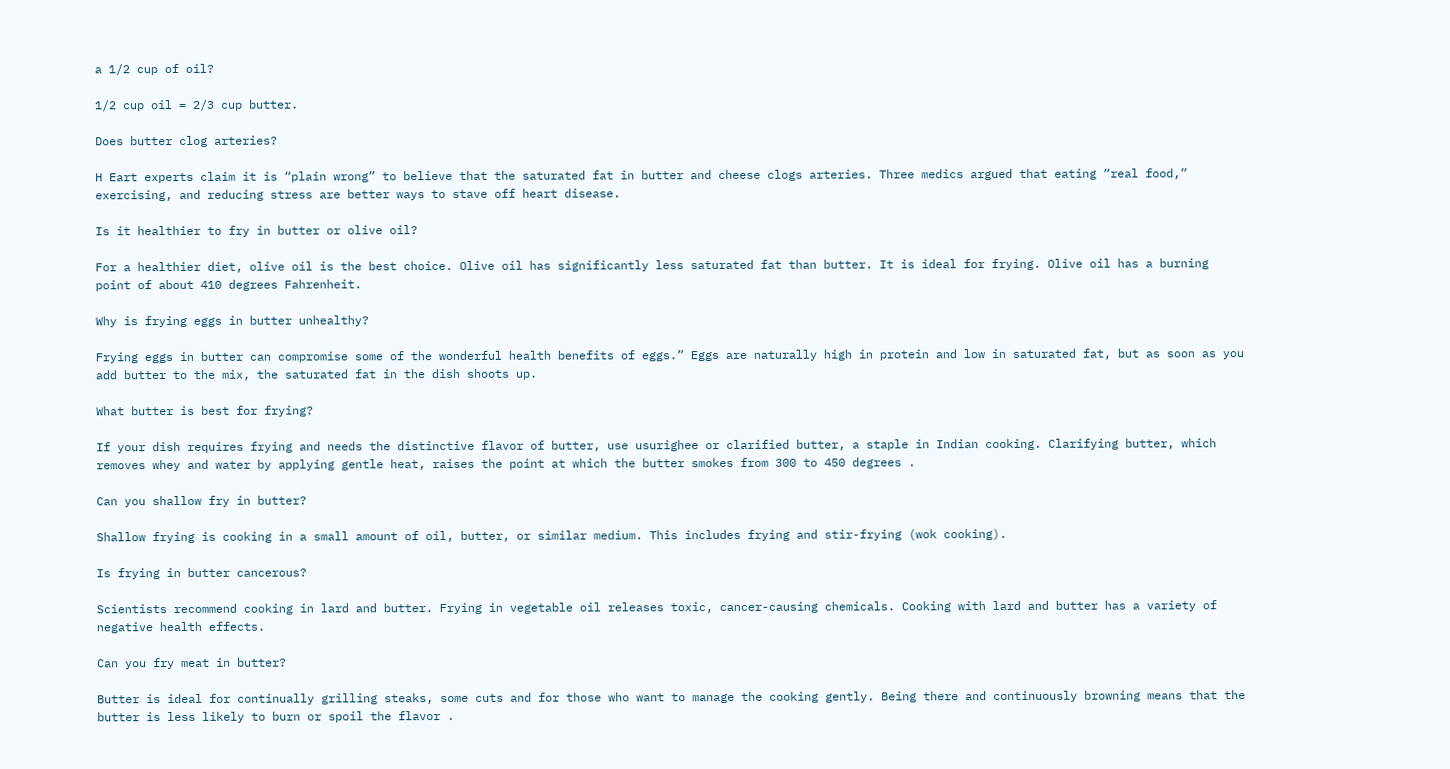a 1/2 cup of oil?

1/2 cup oil = 2/3 cup butter.

Does butter clog arteries?

H Eart experts claim it is “plain wrong” to believe that the saturated fat in butter and cheese clogs arteries. Three medics argued that eating “real food,” exercising, and reducing stress are better ways to stave off heart disease.

Is it healthier to fry in butter or olive oil?

For a healthier diet, olive oil is the best choice. Olive oil has significantly less saturated fat than butter. It is ideal for frying. Olive oil has a burning point of about 410 degrees Fahrenheit.

Why is frying eggs in butter unhealthy?

Frying eggs in butter can compromise some of the wonderful health benefits of eggs.” Eggs are naturally high in protein and low in saturated fat, but as soon as you add butter to the mix, the saturated fat in the dish shoots up.

What butter is best for frying?

If your dish requires frying and needs the distinctive flavor of butter, use usurighee or clarified butter, a staple in Indian cooking. Clarifying butter, which removes whey and water by applying gentle heat, raises the point at which the butter smokes from 300 to 450 degrees .

Can you shallow fry in butter?

Shallow frying is cooking in a small amount of oil, butter, or similar medium. This includes frying and stir-frying (wok cooking).

Is frying in butter cancerous?

Scientists recommend cooking in lard and butter. Frying in vegetable oil releases toxic, cancer-causing chemicals. Cooking with lard and butter has a variety of negative health effects.

Can you fry meat in butter?

Butter is ideal for continually grilling steaks, some cuts and for those who want to manage the cooking gently. Being there and continuously browning means that the butter is less likely to burn or spoil the flavor .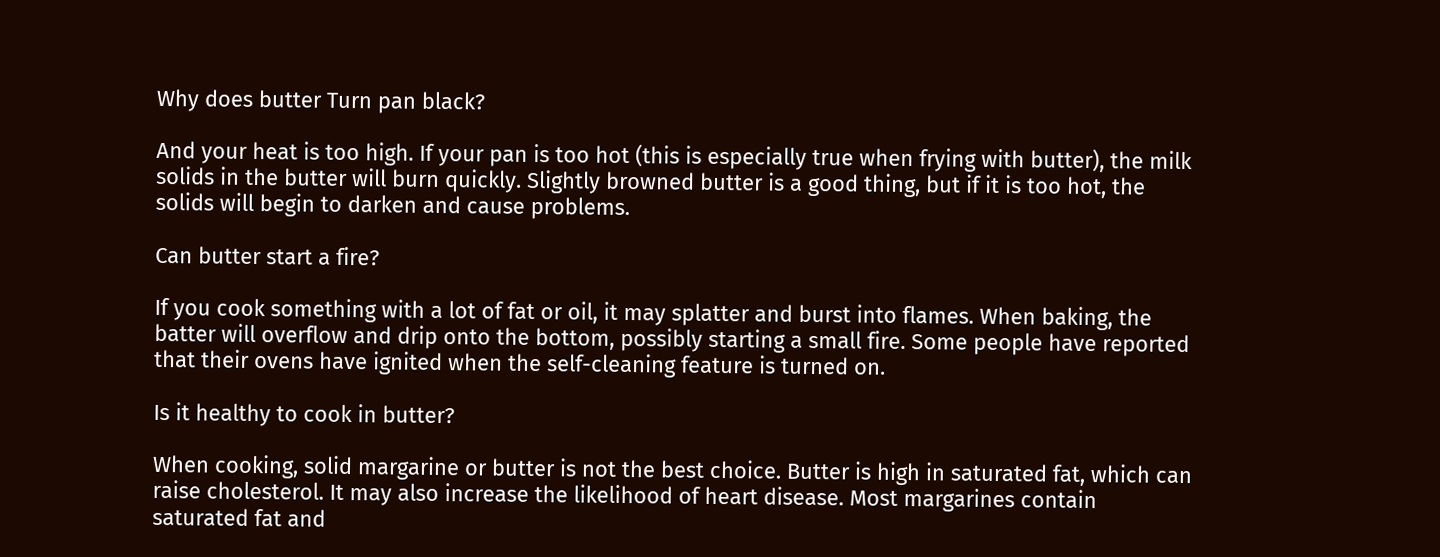Why does butter Turn pan black?

And your heat is too high. If your pan is too hot (this is especially true when frying with butter), the milk solids in the butter will burn quickly. Slightly browned butter is a good thing, but if it is too hot, the solids will begin to darken and cause problems.

Can butter start a fire?

If you cook something with a lot of fat or oil, it may splatter and burst into flames. When baking, the batter will overflow and drip onto the bottom, possibly starting a small fire. Some people have reported that their ovens have ignited when the self-cleaning feature is turned on.

Is it healthy to cook in butter?

When cooking, solid margarine or butter is not the best choice. Butter is high in saturated fat, which can raise cholesterol. It may also increase the likelihood of heart disease. Most margarines contain saturated fat and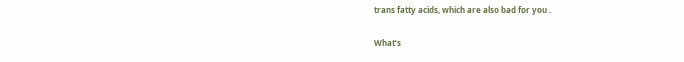trans fatty acids, which are also bad for you .

What’s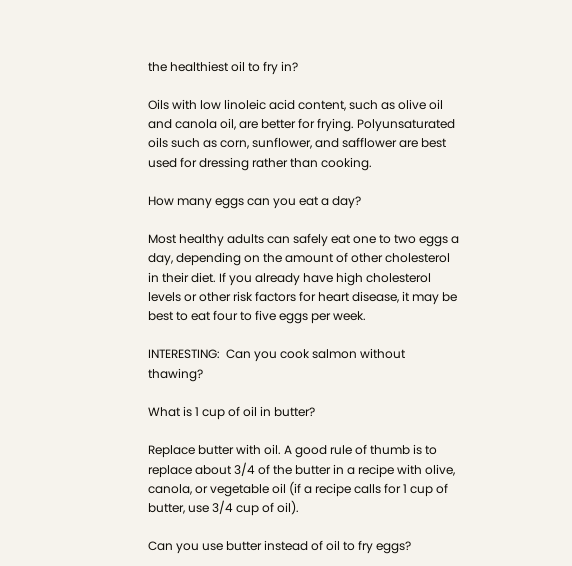the healthiest oil to fry in?

Oils with low linoleic acid content, such as olive oil and canola oil, are better for frying. Polyunsaturated oils such as corn, sunflower, and safflower are best used for dressing rather than cooking.

How many eggs can you eat a day?

Most healthy adults can safely eat one to two eggs a day, depending on the amount of other cholesterol in their diet. If you already have high cholesterol levels or other risk factors for heart disease, it may be best to eat four to five eggs per week.

INTERESTING:  Can you cook salmon without thawing?

What is 1 cup of oil in butter?

Replace butter with oil. A good rule of thumb is to replace about 3/4 of the butter in a recipe with olive, canola, or vegetable oil (if a recipe calls for 1 cup of butter, use 3/4 cup of oil).

Can you use butter instead of oil to fry eggs?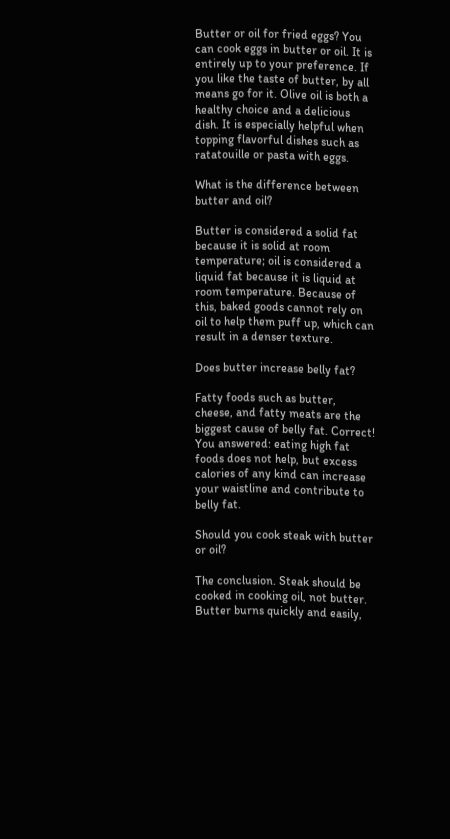Butter or oil for fried eggs? You can cook eggs in butter or oil. It is entirely up to your preference. If you like the taste of butter, by all means go for it. Olive oil is both a healthy choice and a delicious dish. It is especially helpful when topping flavorful dishes such as ratatouille or pasta with eggs.

What is the difference between butter and oil?

Butter is considered a solid fat because it is solid at room temperature; oil is considered a liquid fat because it is liquid at room temperature. Because of this, baked goods cannot rely on oil to help them puff up, which can result in a denser texture.

Does butter increase belly fat?

Fatty foods such as butter, cheese, and fatty meats are the biggest cause of belly fat. Correct! You answered: eating high fat foods does not help, but excess calories of any kind can increase your waistline and contribute to belly fat.

Should you cook steak with butter or oil?

The conclusion. Steak should be cooked in cooking oil, not butter. Butter burns quickly and easily,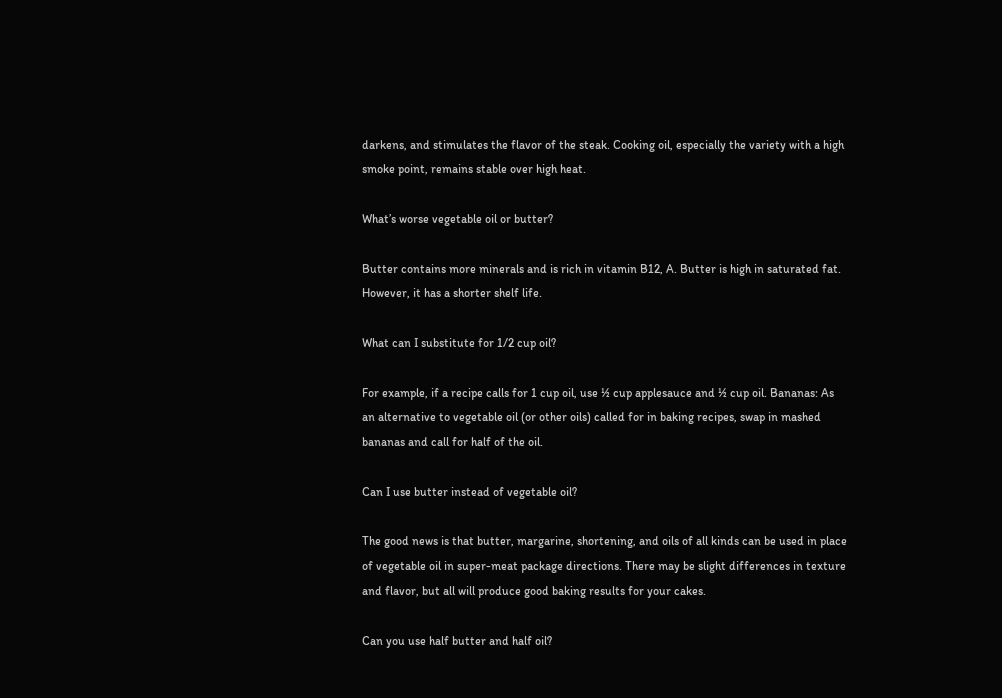darkens, and stimulates the flavor of the steak. Cooking oil, especially the variety with a high smoke point, remains stable over high heat.

What’s worse vegetable oil or butter?

Butter contains more minerals and is rich in vitamin B12, A. Butter is high in saturated fat. However, it has a shorter shelf life.

What can I substitute for 1/2 cup oil?

For example, if a recipe calls for 1 cup oil, use ½ cup applesauce and ½ cup oil. Bananas: As an alternative to vegetable oil (or other oils) called for in baking recipes, swap in mashed bananas and call for half of the oil.

Can I use butter instead of vegetable oil?

The good news is that butter, margarine, shortening, and oils of all kinds can be used in place of vegetable oil in super-meat package directions. There may be slight differences in texture and flavor, but all will produce good baking results for your cakes.

Can you use half butter and half oil?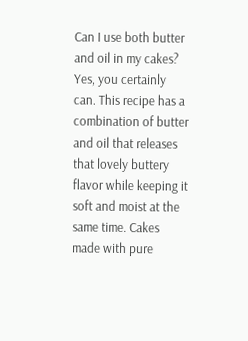Can I use both butter and oil in my cakes? Yes, you certainly can. This recipe has a combination of butter and oil that releases that lovely buttery flavor while keeping it soft and moist at the same time. Cakes made with pure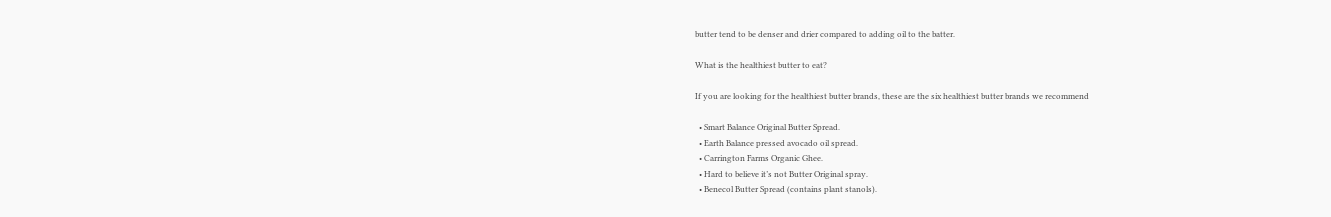butter tend to be denser and drier compared to adding oil to the batter.

What is the healthiest butter to eat?

If you are looking for the healthiest butter brands, these are the six healthiest butter brands we recommend

  • Smart Balance Original Butter Spread.
  • Earth Balance pressed avocado oil spread.
  • Carrington Farms Organic Ghee.
  • Hard to believe it’s not Butter Original spray.
  • Benecol Butter Spread (contains plant stanols).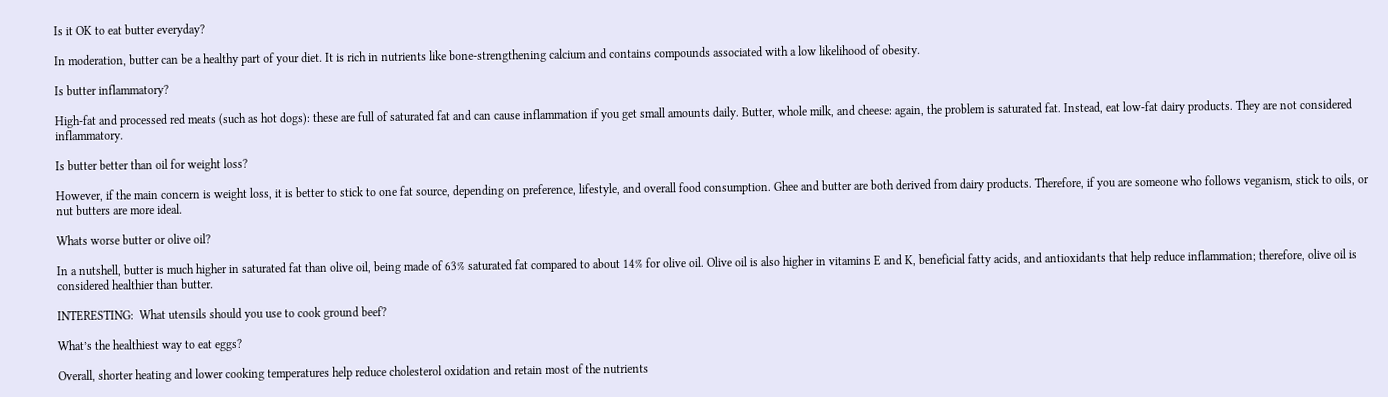Is it OK to eat butter everyday?

In moderation, butter can be a healthy part of your diet. It is rich in nutrients like bone-strengthening calcium and contains compounds associated with a low likelihood of obesity.

Is butter inflammatory?

High-fat and processed red meats (such as hot dogs): these are full of saturated fat and can cause inflammation if you get small amounts daily. Butter, whole milk, and cheese: again, the problem is saturated fat. Instead, eat low-fat dairy products. They are not considered inflammatory.

Is butter better than oil for weight loss?

However, if the main concern is weight loss, it is better to stick to one fat source, depending on preference, lifestyle, and overall food consumption. Ghee and butter are both derived from dairy products. Therefore, if you are someone who follows veganism, stick to oils, or nut butters are more ideal.

Whats worse butter or olive oil?

In a nutshell, butter is much higher in saturated fat than olive oil, being made of 63% saturated fat compared to about 14% for olive oil. Olive oil is also higher in vitamins E and K, beneficial fatty acids, and antioxidants that help reduce inflammation; therefore, olive oil is considered healthier than butter.

INTERESTING:  What utensils should you use to cook ground beef?

What’s the healthiest way to eat eggs?

Overall, shorter heating and lower cooking temperatures help reduce cholesterol oxidation and retain most of the nutrients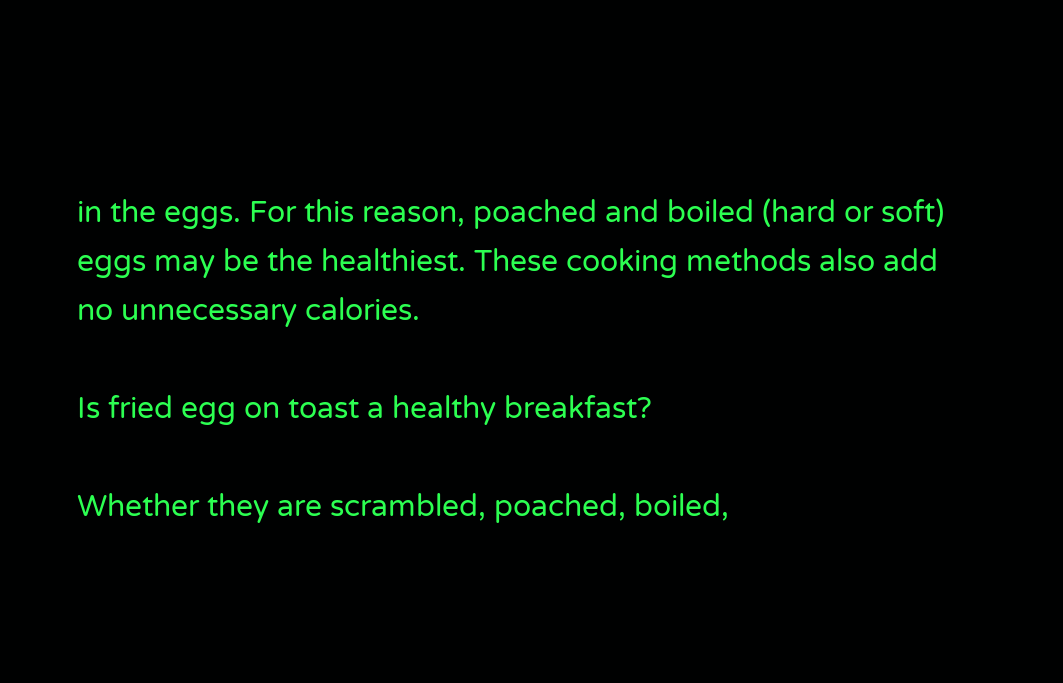in the eggs. For this reason, poached and boiled (hard or soft) eggs may be the healthiest. These cooking methods also add no unnecessary calories.

Is fried egg on toast a healthy breakfast?

Whether they are scrambled, poached, boiled,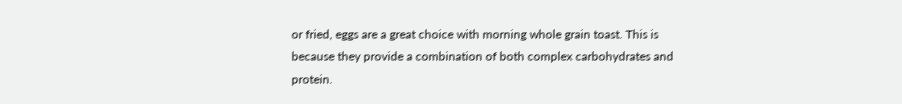or fried, eggs are a great choice with morning whole grain toast. This is because they provide a combination of both complex carbohydrates and protein.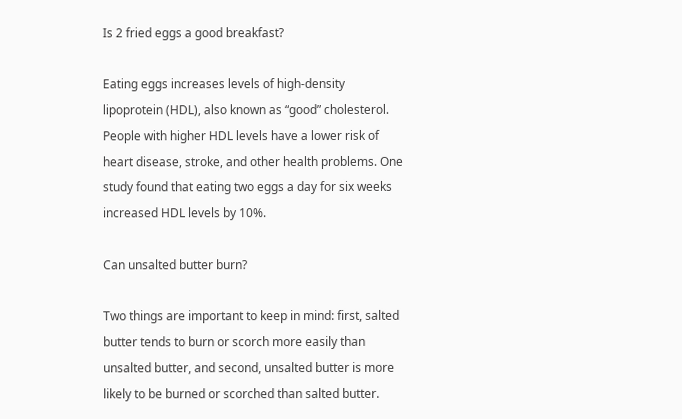Is 2 fried eggs a good breakfast?

Eating eggs increases levels of high-density lipoprotein (HDL), also known as “good” cholesterol. People with higher HDL levels have a lower risk of heart disease, stroke, and other health problems. One study found that eating two eggs a day for six weeks increased HDL levels by 10%.

Can unsalted butter burn?

Two things are important to keep in mind: first, salted butter tends to burn or scorch more easily than unsalted butter, and second, unsalted butter is more likely to be burned or scorched than salted butter.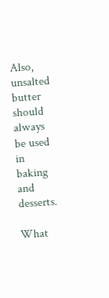Also, unsalted butter should always be used in baking and desserts.

What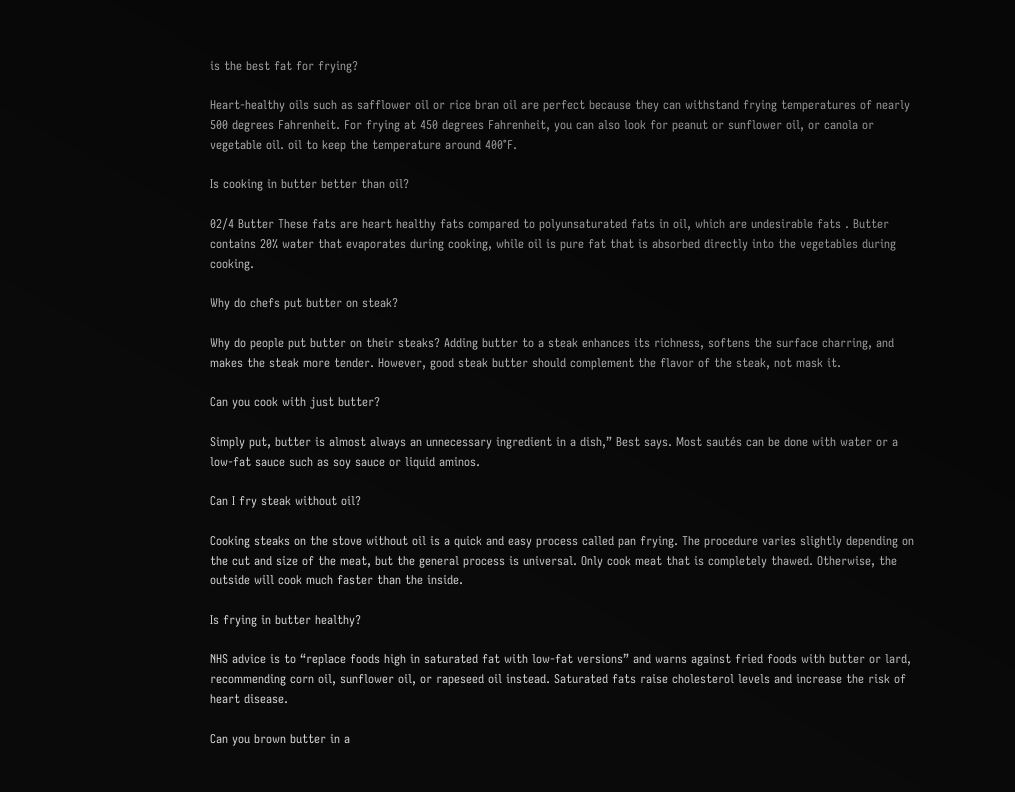is the best fat for frying?

Heart-healthy oils such as safflower oil or rice bran oil are perfect because they can withstand frying temperatures of nearly 500 degrees Fahrenheit. For frying at 450 degrees Fahrenheit, you can also look for peanut or sunflower oil, or canola or vegetable oil. oil to keep the temperature around 400°F.

Is cooking in butter better than oil?

02/4 Butter These fats are heart healthy fats compared to polyunsaturated fats in oil, which are undesirable fats . Butter contains 20% water that evaporates during cooking, while oil is pure fat that is absorbed directly into the vegetables during cooking.

Why do chefs put butter on steak?

Why do people put butter on their steaks? Adding butter to a steak enhances its richness, softens the surface charring, and makes the steak more tender. However, good steak butter should complement the flavor of the steak, not mask it.

Can you cook with just butter?

Simply put, butter is almost always an unnecessary ingredient in a dish,” Best says. Most sautés can be done with water or a low-fat sauce such as soy sauce or liquid aminos.

Can I fry steak without oil?

Cooking steaks on the stove without oil is a quick and easy process called pan frying. The procedure varies slightly depending on the cut and size of the meat, but the general process is universal. Only cook meat that is completely thawed. Otherwise, the outside will cook much faster than the inside.

Is frying in butter healthy?

NHS advice is to “replace foods high in saturated fat with low-fat versions” and warns against fried foods with butter or lard, recommending corn oil, sunflower oil, or rapeseed oil instead. Saturated fats raise cholesterol levels and increase the risk of heart disease.

Can you brown butter in a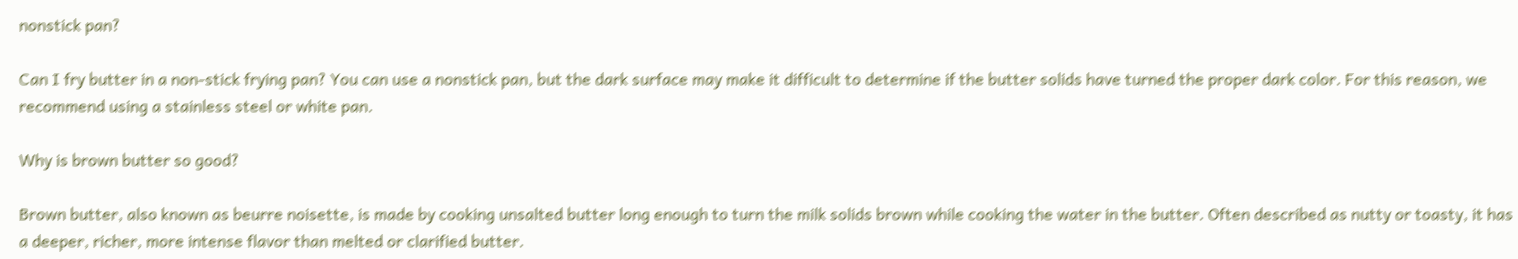nonstick pan?

Can I fry butter in a non-stick frying pan? You can use a nonstick pan, but the dark surface may make it difficult to determine if the butter solids have turned the proper dark color. For this reason, we recommend using a stainless steel or white pan.

Why is brown butter so good?

Brown butter, also known as beurre noisette, is made by cooking unsalted butter long enough to turn the milk solids brown while cooking the water in the butter. Often described as nutty or toasty, it has a deeper, richer, more intense flavor than melted or clarified butter.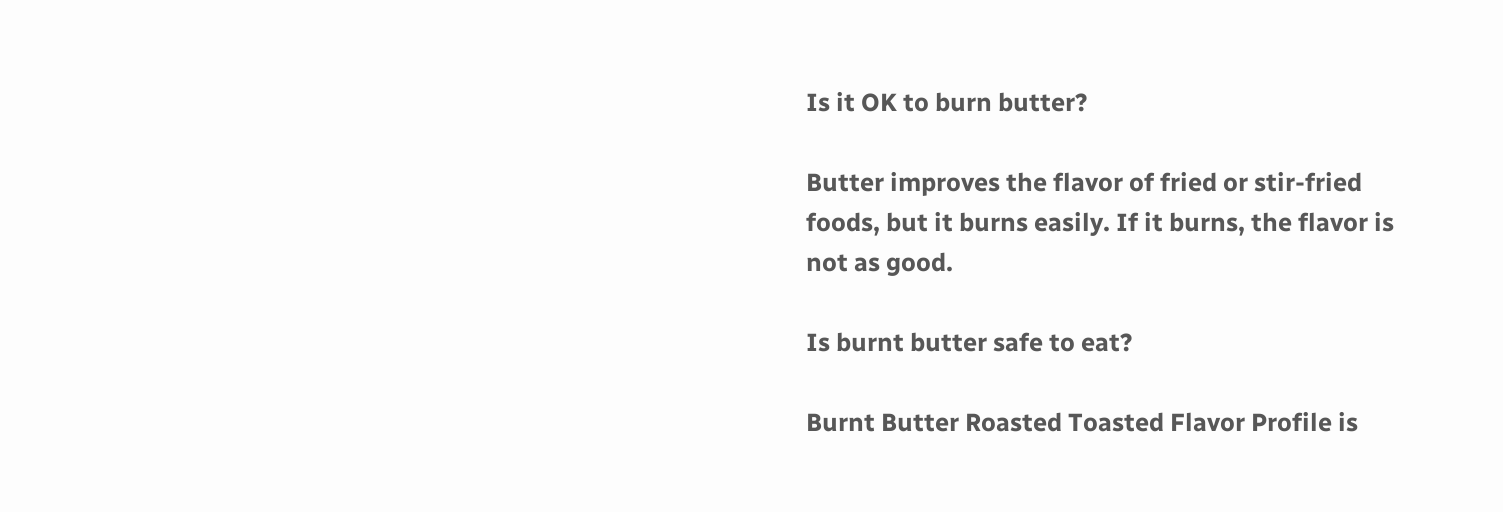Is it OK to burn butter?

Butter improves the flavor of fried or stir-fried foods, but it burns easily. If it burns, the flavor is not as good.

Is burnt butter safe to eat?

Burnt Butter Roasted Toasted Flavor Profile is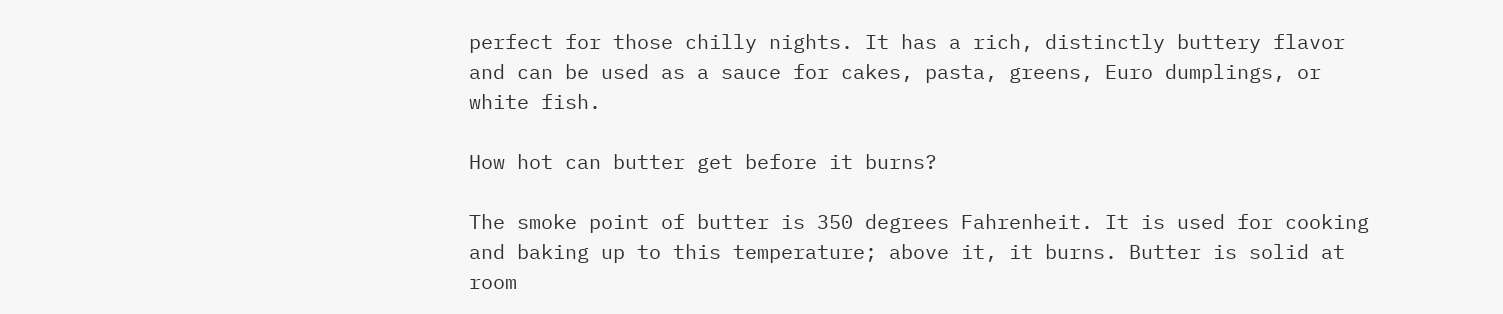perfect for those chilly nights. It has a rich, distinctly buttery flavor and can be used as a sauce for cakes, pasta, greens, Euro dumplings, or white fish.

How hot can butter get before it burns?

The smoke point of butter is 350 degrees Fahrenheit. It is used for cooking and baking up to this temperature; above it, it burns. Butter is solid at room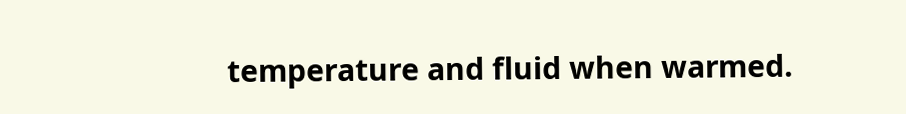temperature and fluid when warmed.